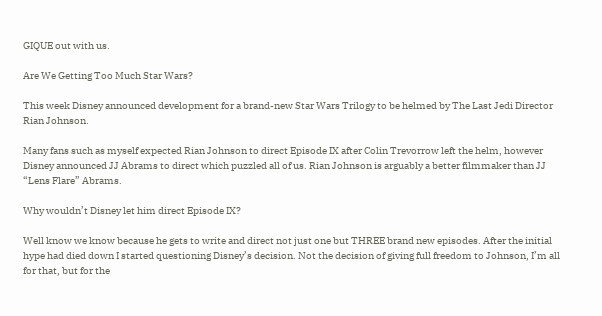GIQUE out with us.

Are We Getting Too Much Star Wars?

This week Disney announced development for a brand-new Star Wars Trilogy to be helmed by The Last Jedi Director Rian Johnson.

Many fans such as myself expected Rian Johnson to direct Episode IX after Colin Trevorrow left the helm, however Disney announced JJ Abrams to direct which puzzled all of us. Rian Johnson is arguably a better filmmaker than JJ “Lens Flare” Abrams.

Why wouldn’t Disney let him direct Episode IX?

Well know we know because he gets to write and direct not just one but THREE brand new episodes. After the initial hype had died down I started questioning Disney’s decision. Not the decision of giving full freedom to Johnson, I’m all for that, but for the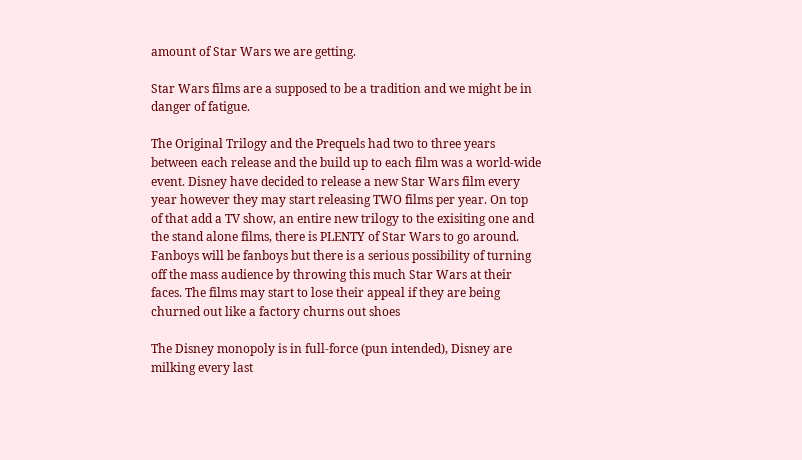amount of Star Wars we are getting.

Star Wars films are a supposed to be a tradition and we might be in danger of fatigue.

The Original Trilogy and the Prequels had two to three years between each release and the build up to each film was a world-wide event. Disney have decided to release a new Star Wars film every year however they may start releasing TWO films per year. On top of that add a TV show, an entire new trilogy to the exisiting one and the stand alone films, there is PLENTY of Star Wars to go around. Fanboys will be fanboys but there is a serious possibility of turning off the mass audience by throwing this much Star Wars at their faces. The films may start to lose their appeal if they are being churned out like a factory churns out shoes

The Disney monopoly is in full-force (pun intended), Disney are milking every last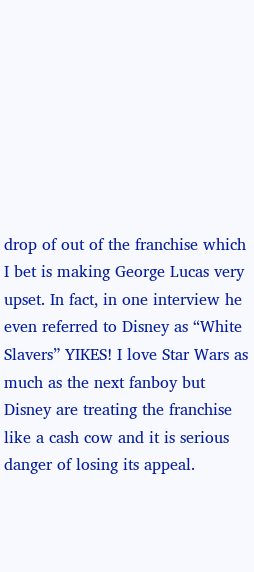drop of out of the franchise which I bet is making George Lucas very upset. In fact, in one interview he even referred to Disney as “White Slavers” YIKES! I love Star Wars as much as the next fanboy but Disney are treating the franchise like a cash cow and it is serious danger of losing its appeal.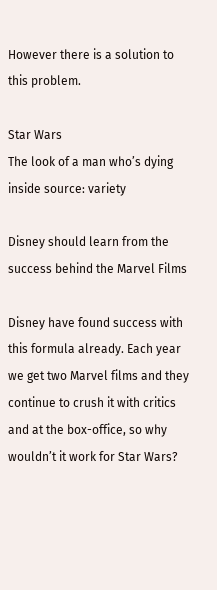However there is a solution to this problem.

Star Wars
The look of a man who’s dying inside source: variety

Disney should learn from the success behind the Marvel Films

Disney have found success with this formula already. Each year we get two Marvel films and they continue to crush it with critics and at the box-office, so why wouldn’t it work for Star Wars?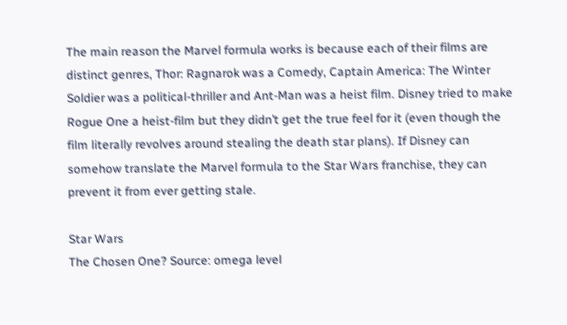The main reason the Marvel formula works is because each of their films are distinct genres, Thor: Ragnarok was a Comedy, Captain America: The Winter Soldier was a political-thriller and Ant-Man was a heist film. Disney tried to make Rogue One a heist-film but they didn’t get the true feel for it (even though the film literally revolves around stealing the death star plans). If Disney can somehow translate the Marvel formula to the Star Wars franchise, they can prevent it from ever getting stale.

Star Wars
The Chosen One? Source: omega level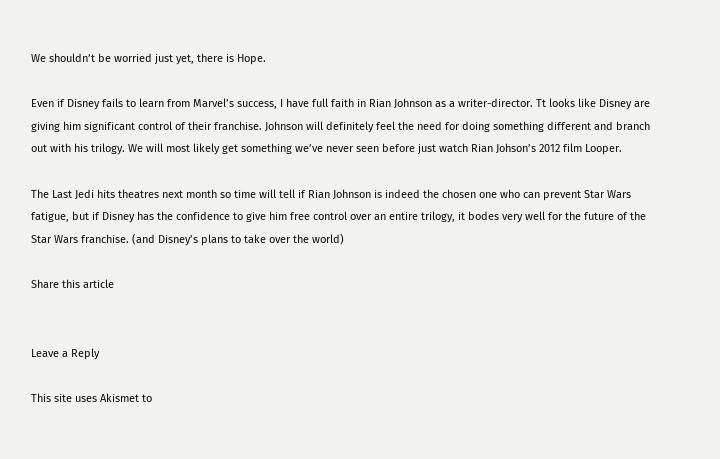We shouldn’t be worried just yet, there is Hope.

Even if Disney fails to learn from Marvel’s success, I have full faith in Rian Johnson as a writer-director. Tt looks like Disney are giving him significant control of their franchise. Johnson will definitely feel the need for doing something different and branch out with his trilogy. We will most likely get something we’ve never seen before just watch Rian Johson’s 2012 film Looper.

The Last Jedi hits theatres next month so time will tell if Rian Johnson is indeed the chosen one who can prevent Star Wars fatigue, but if Disney has the confidence to give him free control over an entire trilogy, it bodes very well for the future of the Star Wars franchise. (and Disney’s plans to take over the world)

Share this article


Leave a Reply

This site uses Akismet to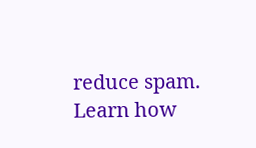reduce spam. Learn how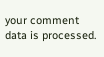your comment data is processed.